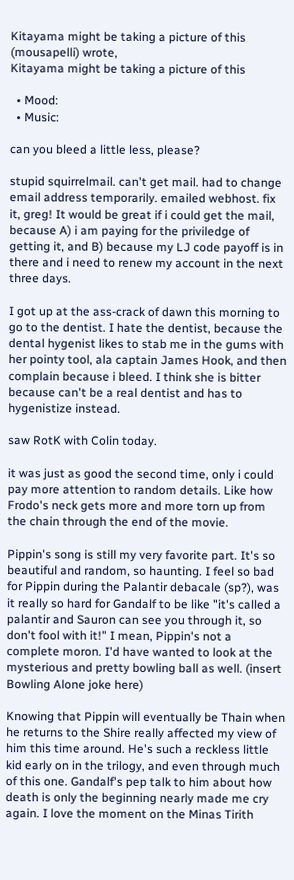Kitayama might be taking a picture of this (mousapelli) wrote,
Kitayama might be taking a picture of this

  • Mood:
  • Music:

can you bleed a little less, please?

stupid squirrelmail. can't get mail. had to change email address temporarily. emailed webhost. fix it, greg! It would be great if i could get the mail, because A) i am paying for the priviledge of getting it, and B) because my LJ code payoff is in there and i need to renew my account in the next three days.

I got up at the ass-crack of dawn this morning to go to the dentist. I hate the dentist, because the dental hygenist likes to stab me in the gums with her pointy tool, ala captain James Hook, and then complain because i bleed. I think she is bitter because can't be a real dentist and has to hygenistize instead.

saw RotK with Colin today.

it was just as good the second time, only i could pay more attention to random details. Like how Frodo's neck gets more and more torn up from the chain through the end of the movie.

Pippin's song is still my very favorite part. It's so beautiful and random, so haunting. I feel so bad for Pippin during the Palantir debacale (sp?), was it really so hard for Gandalf to be like "it's called a palantir and Sauron can see you through it, so don't fool with it!" I mean, Pippin's not a complete moron. I'd have wanted to look at the mysterious and pretty bowling ball as well. (insert Bowling Alone joke here)

Knowing that Pippin will eventually be Thain when he returns to the Shire really affected my view of him this time around. He's such a reckless little kid early on in the trilogy, and even through much of this one. Gandalf's pep talk to him about how death is only the beginning nearly made me cry again. I love the moment on the Minas Tirith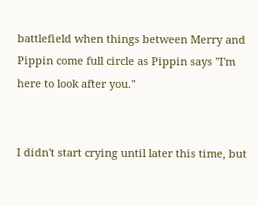battlefield when things between Merry and Pippin come full circle as Pippin says "I'm here to look after you."


I didn't start crying until later this time, but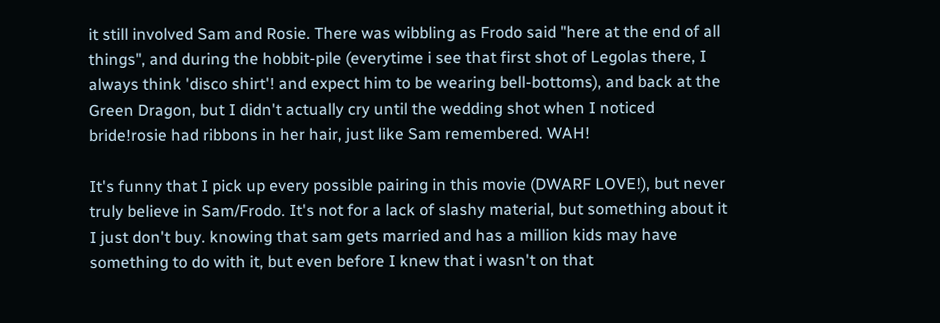it still involved Sam and Rosie. There was wibbling as Frodo said "here at the end of all things", and during the hobbit-pile (everytime i see that first shot of Legolas there, I always think 'disco shirt'! and expect him to be wearing bell-bottoms), and back at the Green Dragon, but I didn't actually cry until the wedding shot when I noticed bride!rosie had ribbons in her hair, just like Sam remembered. WAH!

It's funny that I pick up every possible pairing in this movie (DWARF LOVE!), but never truly believe in Sam/Frodo. It's not for a lack of slashy material, but something about it I just don't buy. knowing that sam gets married and has a million kids may have something to do with it, but even before I knew that i wasn't on that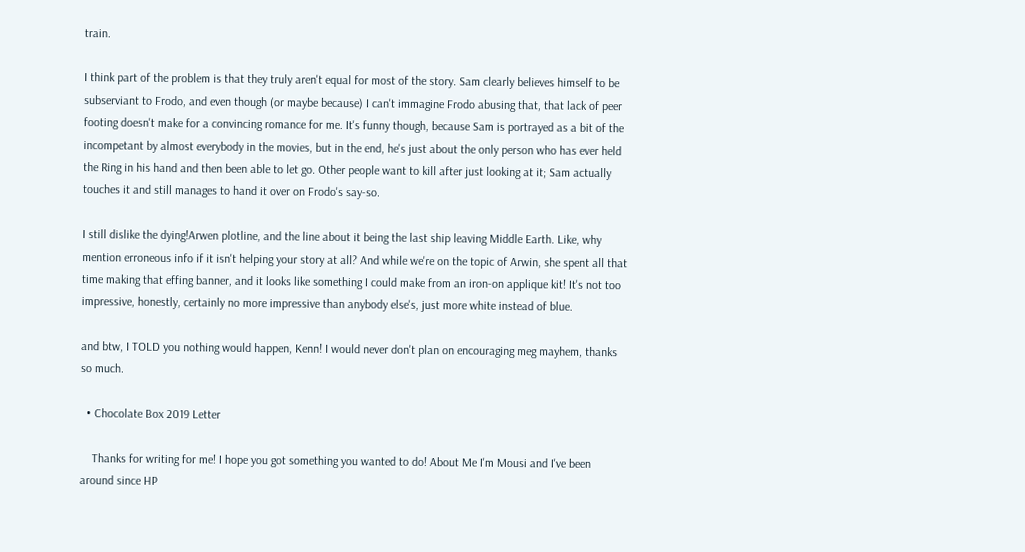train.

I think part of the problem is that they truly aren't equal for most of the story. Sam clearly believes himself to be subserviant to Frodo, and even though (or maybe because) I can't immagine Frodo abusing that, that lack of peer footing doesn't make for a convincing romance for me. It's funny though, because Sam is portrayed as a bit of the incompetant by almost everybody in the movies, but in the end, he's just about the only person who has ever held the Ring in his hand and then been able to let go. Other people want to kill after just looking at it; Sam actually touches it and still manages to hand it over on Frodo's say-so.

I still dislike the dying!Arwen plotline, and the line about it being the last ship leaving Middle Earth. Like, why mention erroneous info if it isn't helping your story at all? And while we're on the topic of Arwin, she spent all that time making that effing banner, and it looks like something I could make from an iron-on applique kit! It's not too impressive, honestly, certainly no more impressive than anybody else's, just more white instead of blue.

and btw, I TOLD you nothing would happen, Kenn! I would never don't plan on encouraging meg mayhem, thanks so much.

  • Chocolate Box 2019 Letter

    Thanks for writing for me! I hope you got something you wanted to do! About Me I'm Mousi and I've been around since HP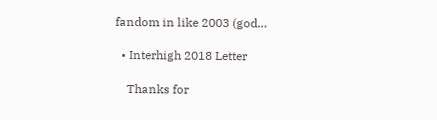fandom in like 2003 (god…

  • Interhigh 2018 Letter

    Thanks for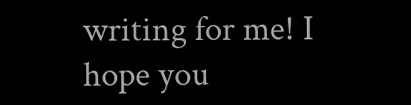writing for me! I hope you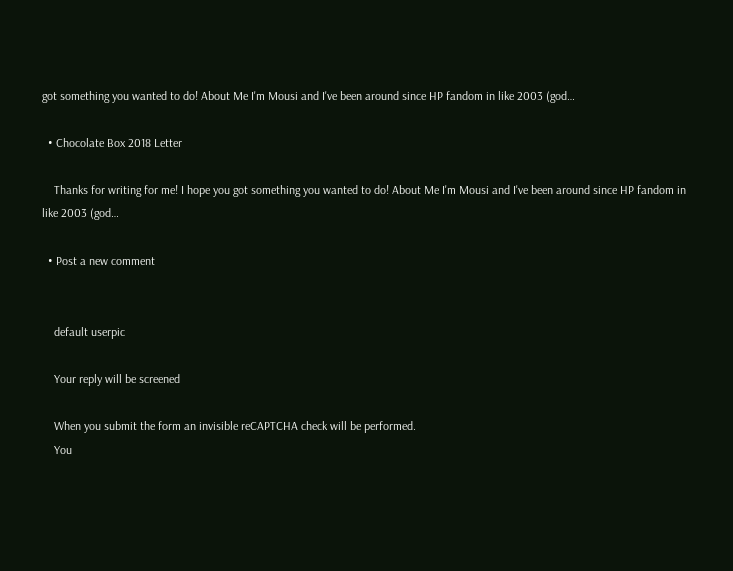got something you wanted to do! About Me I'm Mousi and I've been around since HP fandom in like 2003 (god…

  • Chocolate Box 2018 Letter

    Thanks for writing for me! I hope you got something you wanted to do! About Me I'm Mousi and I've been around since HP fandom in like 2003 (god…

  • Post a new comment


    default userpic

    Your reply will be screened

    When you submit the form an invisible reCAPTCHA check will be performed.
    You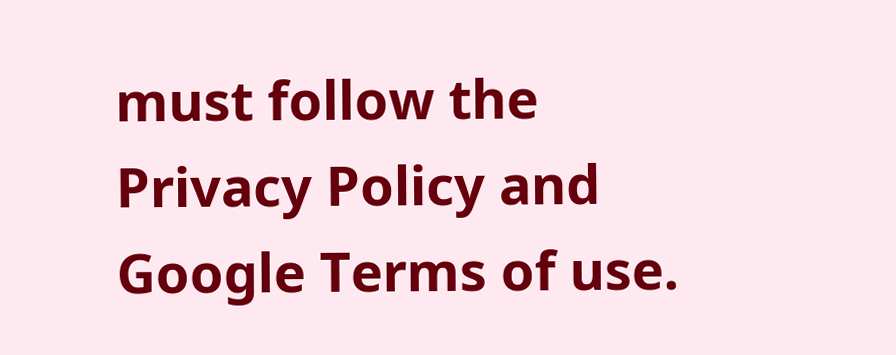must follow the Privacy Policy and Google Terms of use.